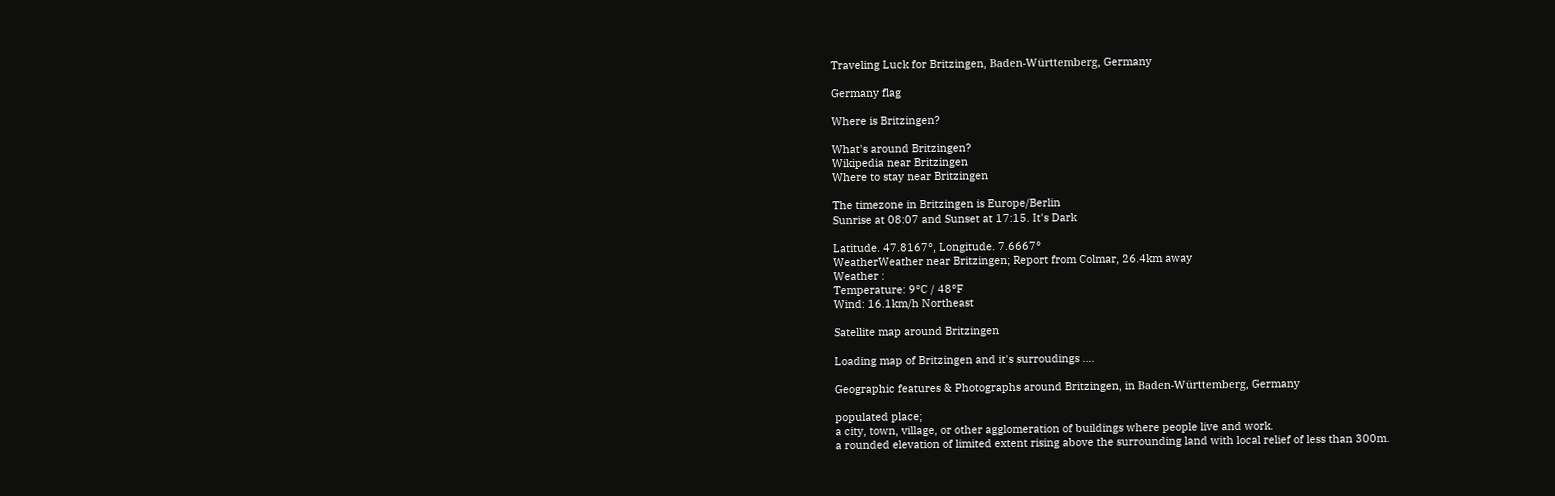Traveling Luck for Britzingen, Baden-Württemberg, Germany

Germany flag

Where is Britzingen?

What's around Britzingen?
Wikipedia near Britzingen
Where to stay near Britzingen

The timezone in Britzingen is Europe/Berlin
Sunrise at 08:07 and Sunset at 17:15. It's Dark

Latitude. 47.8167°, Longitude. 7.6667°
WeatherWeather near Britzingen; Report from Colmar, 26.4km away
Weather :
Temperature: 9°C / 48°F
Wind: 16.1km/h Northeast

Satellite map around Britzingen

Loading map of Britzingen and it's surroudings ....

Geographic features & Photographs around Britzingen, in Baden-Württemberg, Germany

populated place;
a city, town, village, or other agglomeration of buildings where people live and work.
a rounded elevation of limited extent rising above the surrounding land with local relief of less than 300m.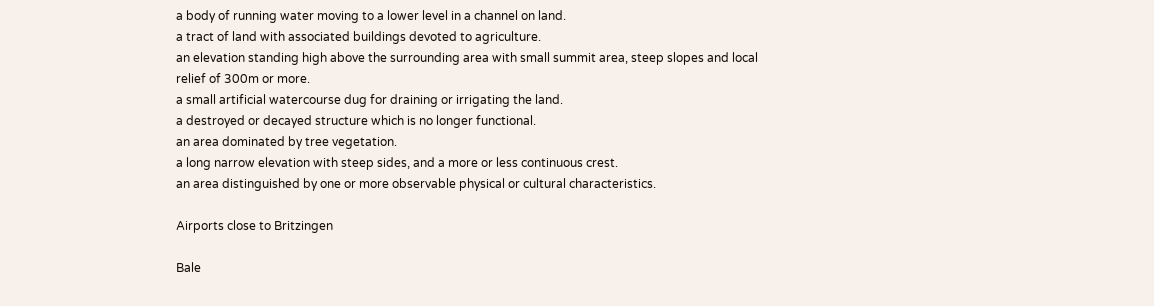a body of running water moving to a lower level in a channel on land.
a tract of land with associated buildings devoted to agriculture.
an elevation standing high above the surrounding area with small summit area, steep slopes and local relief of 300m or more.
a small artificial watercourse dug for draining or irrigating the land.
a destroyed or decayed structure which is no longer functional.
an area dominated by tree vegetation.
a long narrow elevation with steep sides, and a more or less continuous crest.
an area distinguished by one or more observable physical or cultural characteristics.

Airports close to Britzingen

Bale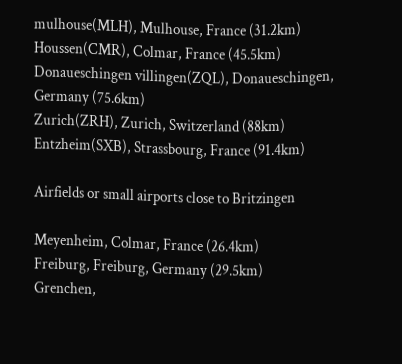mulhouse(MLH), Mulhouse, France (31.2km)
Houssen(CMR), Colmar, France (45.5km)
Donaueschingen villingen(ZQL), Donaueschingen, Germany (75.6km)
Zurich(ZRH), Zurich, Switzerland (88km)
Entzheim(SXB), Strassbourg, France (91.4km)

Airfields or small airports close to Britzingen

Meyenheim, Colmar, France (26.4km)
Freiburg, Freiburg, Germany (29.5km)
Grenchen,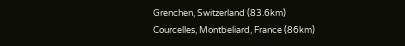Grenchen, Switzerland (83.6km)
Courcelles, Montbeliard, France (86km)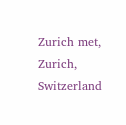Zurich met, Zurich, Switzerland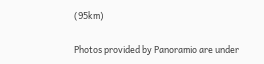(95km)

Photos provided by Panoramio are under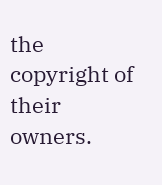the copyright of their owners.